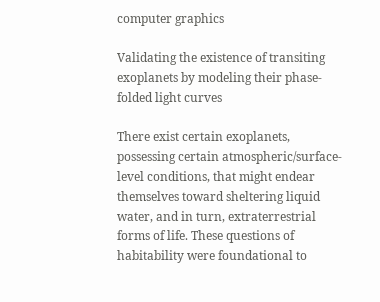computer graphics

Validating the existence of transiting exoplanets by modeling their phase-folded light curves

There exist certain exoplanets, possessing certain atmospheric/surface-level conditions, that might endear themselves toward sheltering liquid water, and in turn, extraterrestrial forms of life. These questions of habitability were foundational to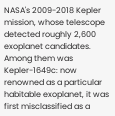NASA's 2009-2018 Kepler mission, whose telescope detected roughly 2,600 exoplanet candidates. Among them was Kepler-1649c: now renowned as a particular habitable exoplanet, it was first misclassified as a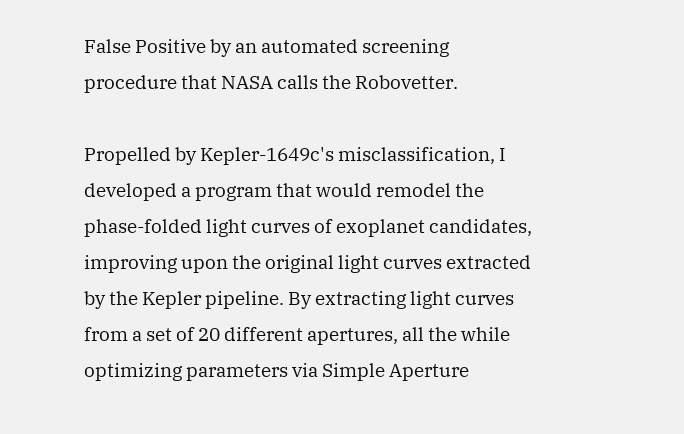False Positive by an automated screening procedure that NASA calls the Robovetter.

Propelled by Kepler-1649c's misclassification, I developed a program that would remodel the phase-folded light curves of exoplanet candidates, improving upon the original light curves extracted by the Kepler pipeline. By extracting light curves from a set of 20 different apertures, all the while optimizing parameters via Simple Aperture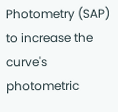Photometry (SAP) to increase the curve's photometric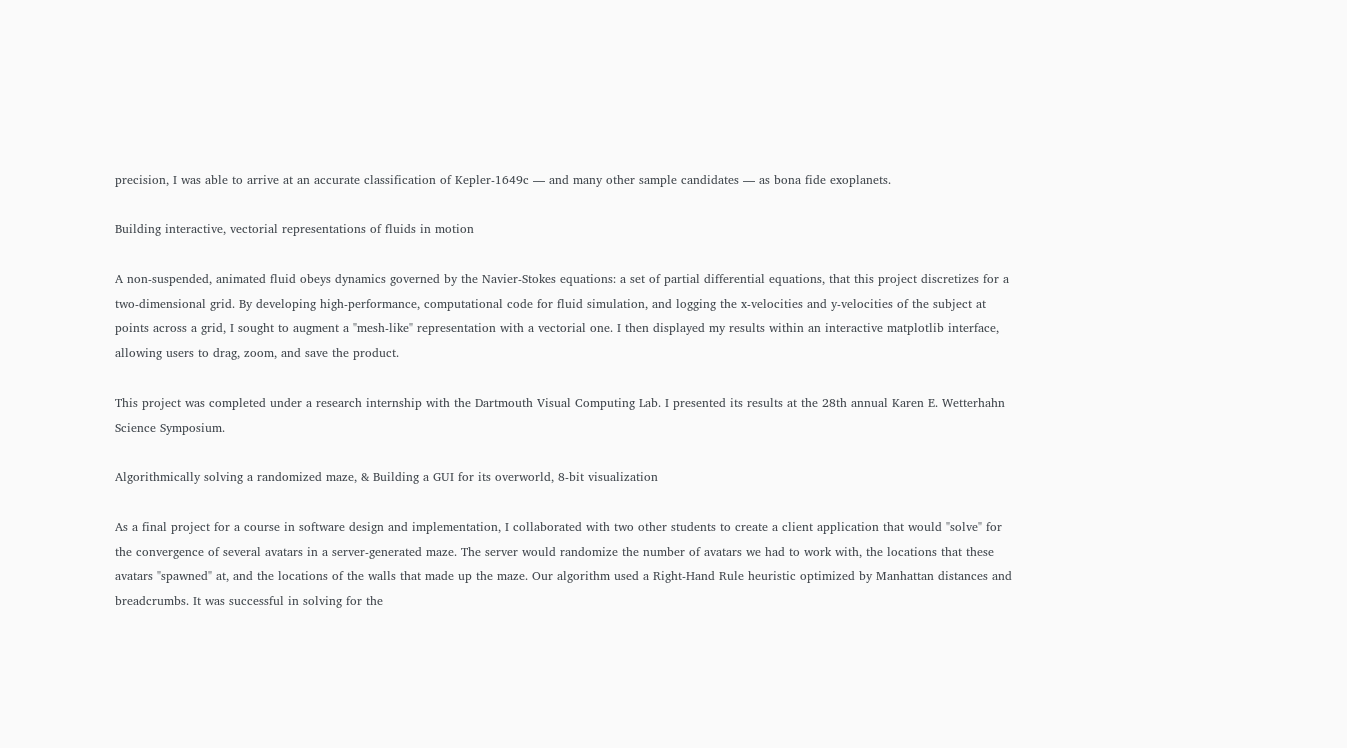precision, I was able to arrive at an accurate classification of Kepler-1649c — and many other sample candidates — as bona fide exoplanets.

Building interactive, vectorial representations of fluids in motion

A non-suspended, animated fluid obeys dynamics governed by the Navier-Stokes equations: a set of partial differential equations, that this project discretizes for a two-dimensional grid. By developing high-performance, computational code for fluid simulation, and logging the x-velocities and y-velocities of the subject at points across a grid, I sought to augment a "mesh-like" representation with a vectorial one. I then displayed my results within an interactive matplotlib interface, allowing users to drag, zoom, and save the product.

This project was completed under a research internship with the Dartmouth Visual Computing Lab. I presented its results at the 28th annual Karen E. Wetterhahn Science Symposium.

Algorithmically solving a randomized maze, & Building a GUI for its overworld, 8-bit visualization

As a final project for a course in software design and implementation, I collaborated with two other students to create a client application that would "solve" for the convergence of several avatars in a server-generated maze. The server would randomize the number of avatars we had to work with, the locations that these avatars "spawned" at, and the locations of the walls that made up the maze. Our algorithm used a Right-Hand Rule heuristic optimized by Manhattan distances and breadcrumbs. It was successful in solving for the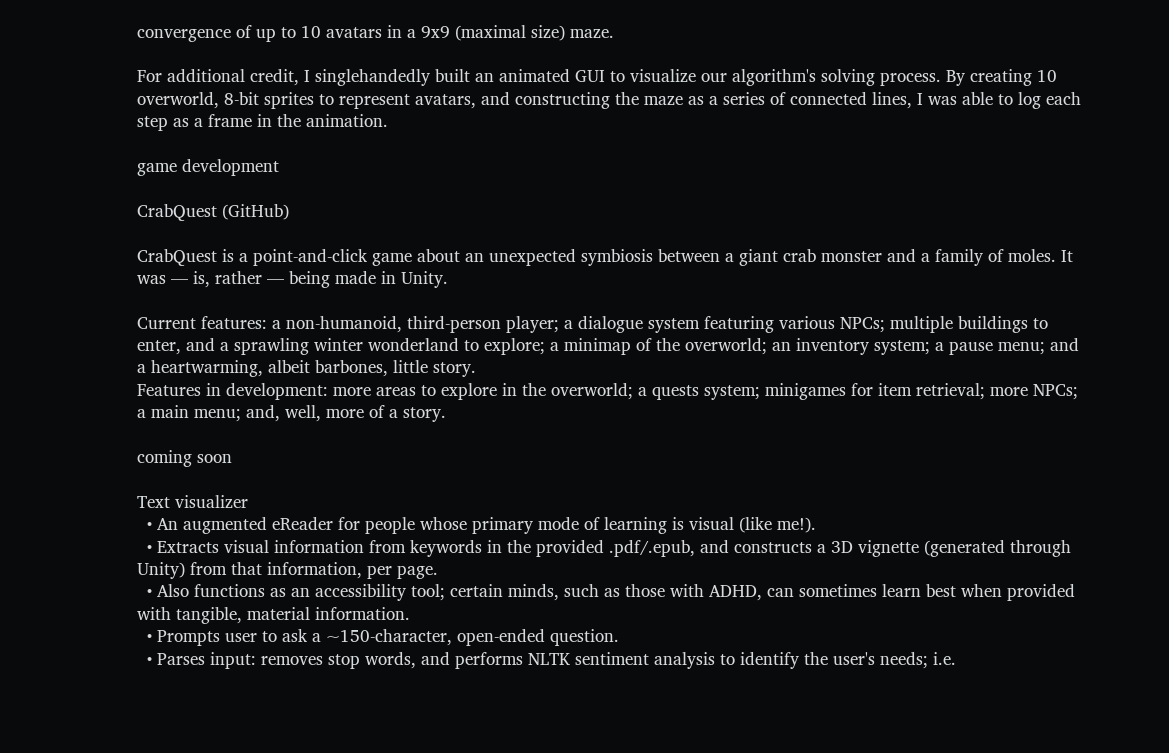convergence of up to 10 avatars in a 9x9 (maximal size) maze.

For additional credit, I singlehandedly built an animated GUI to visualize our algorithm's solving process. By creating 10 overworld, 8-bit sprites to represent avatars, and constructing the maze as a series of connected lines, I was able to log each step as a frame in the animation.

game development

CrabQuest (GitHub)

CrabQuest is a point-and-click game about an unexpected symbiosis between a giant crab monster and a family of moles. It was — is, rather — being made in Unity.

Current features: a non-humanoid, third-person player; a dialogue system featuring various NPCs; multiple buildings to enter, and a sprawling winter wonderland to explore; a minimap of the overworld; an inventory system; a pause menu; and a heartwarming, albeit barbones, little story.
Features in development: more areas to explore in the overworld; a quests system; minigames for item retrieval; more NPCs; a main menu; and, well, more of a story.

coming soon

Text visualizer
  • An augmented eReader for people whose primary mode of learning is visual (like me!).
  • Extracts visual information from keywords in the provided .pdf/.epub, and constructs a 3D vignette (generated through Unity) from that information, per page.
  • Also functions as an accessibility tool; certain minds, such as those with ADHD, can sometimes learn best when provided with tangible, material information.
  • Prompts user to ask a ~150-character, open-ended question.
  • Parses input: removes stop words, and performs NLTK sentiment analysis to identify the user's needs; i.e.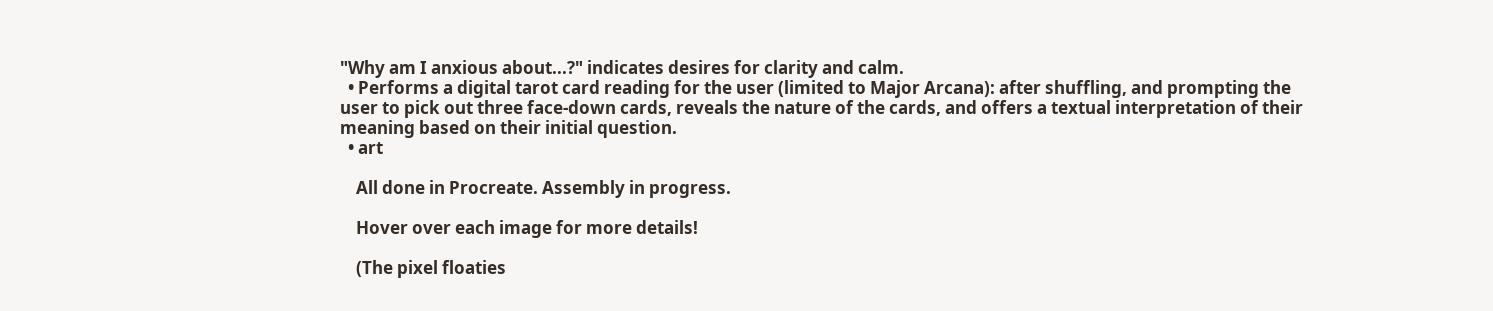"Why am I anxious about...?" indicates desires for clarity and calm.
  • Performs a digital tarot card reading for the user (limited to Major Arcana): after shuffling, and prompting the user to pick out three face-down cards, reveals the nature of the cards, and offers a textual interpretation of their meaning based on their initial question.
  • art

    All done in Procreate. Assembly in progress.

    Hover over each image for more details!

    (The pixel floaties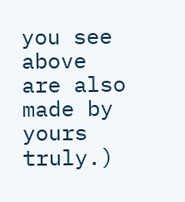you see above are also made by yours truly.)